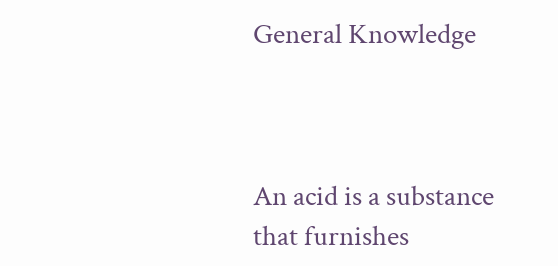General Knowledge



An acid is a substance that furnishes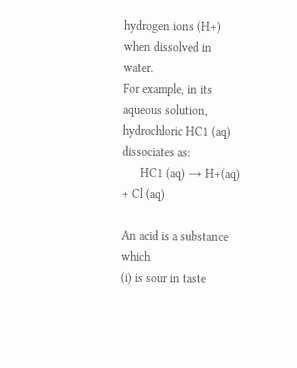hydrogen ions (H+) when dissolved in water.
For example, in its aqueous solution, hydrochloric HC1 (aq) dissociates as:
      HC1 (aq) → H+(aq) + Cl (aq)

An acid is a substance which
(i) is sour in taste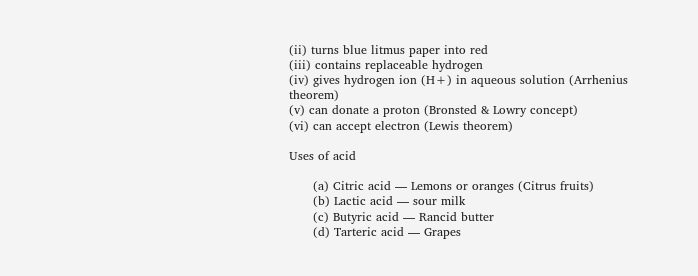(ii) turns blue litmus paper into red
(iii) contains replaceable hydrogen
(iv) gives hydrogen ion (H+) in aqueous solution (Arrhenius theorem)
(v) can donate a proton (Bronsted & Lowry concept)
(vi) can accept electron (Lewis theorem)

Uses of acid

      (a) Citric acid — Lemons or oranges (Citrus fruits)
      (b) Lactic acid — sour milk
      (c) Butyric acid — Rancid butter
      (d) Tarteric acid — Grapes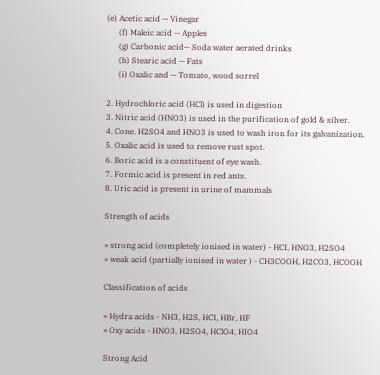(e) Acetic acid — Vinegar
      (f) Maleic acid — Apples
      (g) Carbonic acid— Soda water aerated drinks
      (h) Stearic acid — Fats
      (i) Oxalic and — Tomato, wood sorrel

2. Hydrochloric acid (HCl) is used in digestion
3. Nitric acid (HNO3) is used in the purification of gold & silver.
4. Cone. H2SO4 and HNO3 is used to wash iron for its galvanization.
5. Oxalic acid is used to remove rust spot.
6. Boric acid is a constituent of eye wash.
7. Formic acid is present in red ants.
8. Uric acid is present in urine of mammals

Strength of acids

» strong acid (completely ionised in water) - HCI, HNO3, H2SO4
» weak acid (partially ionised in water ) - CH3COOH, H2CO3, HCOOH

Classification of acids

» Hydra acids - NH3, H2S, HCI, HBr, HF
» Oxy acids - HNO3, H2SO4, HClO4, HIO4

Strong Acid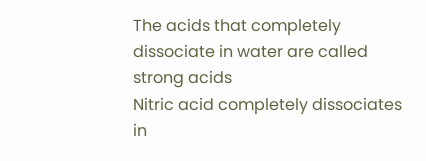The acids that completely dissociate in water are called strong acids
Nitric acid completely dissociates in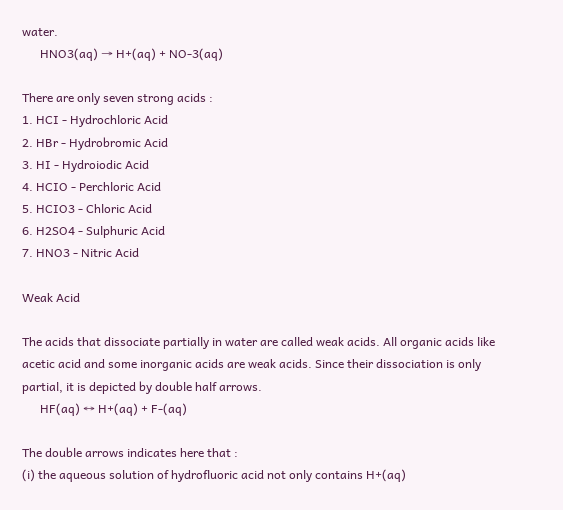water.
      HNO3(aq) → H+(aq) + NO-3(aq)

There are only seven strong acids :
1. HCI - Hydrochloric Acid
2. HBr - Hydrobromic Acid
3. HI - Hydroiodic Acid
4. HCIO - Perchloric Acid
5. HCIO3 - Chloric Acid
6. H2SO4 - Sulphuric Acid
7. HNO3 - Nitric Acid

Weak Acid

The acids that dissociate partially in water are called weak acids. All organic acids like acetic acid and some inorganic acids are weak acids. Since their dissociation is only partial, it is depicted by double half arrows.
      HF(aq) ↔ H+(aq) + F-(aq)

The double arrows indicates here that :
(i) the aqueous solution of hydrofluoric acid not only contains H+(aq)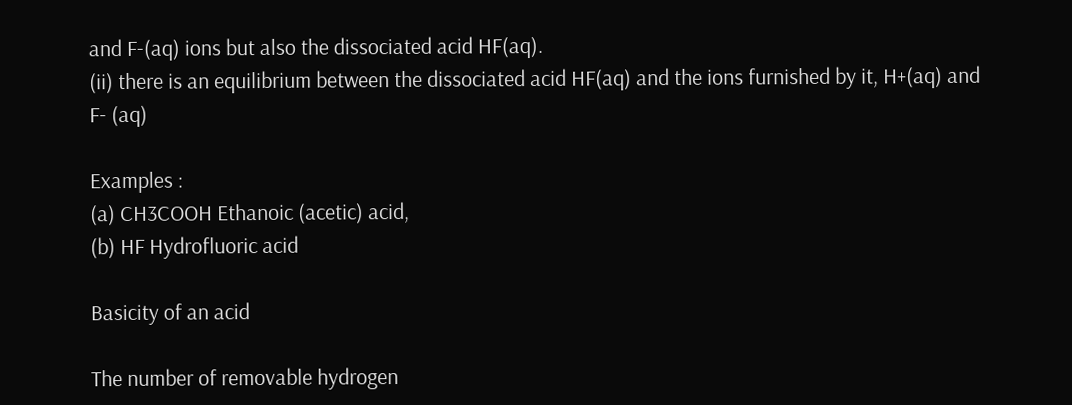and F-(aq) ions but also the dissociated acid HF(aq).
(ii) there is an equilibrium between the dissociated acid HF(aq) and the ions furnished by it, H+(aq) and F- (aq)

Examples :
(a) CH3COOH Ethanoic (acetic) acid,
(b) HF Hydrofluoric acid

Basicity of an acid

The number of removable hydrogen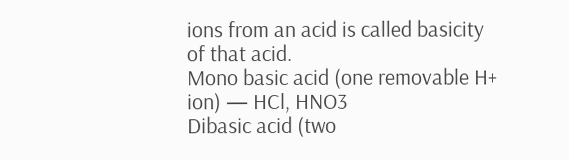ions from an acid is called basicity of that acid.
Mono basic acid (one removable H+ ion) — HCl, HNO3
Dibasic acid (two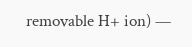removable H+ ion) —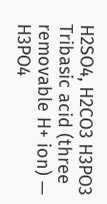H2SO4, H2CO3 H3PO3
Tribasic acid (three removable H+ ion) — H3PO4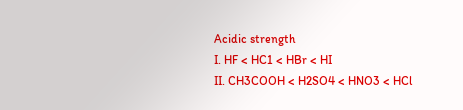Acidic strength
I. HF < HC1 < HBr < HI
II. CH3COOH < H2SO4 < HNO3 < HCl